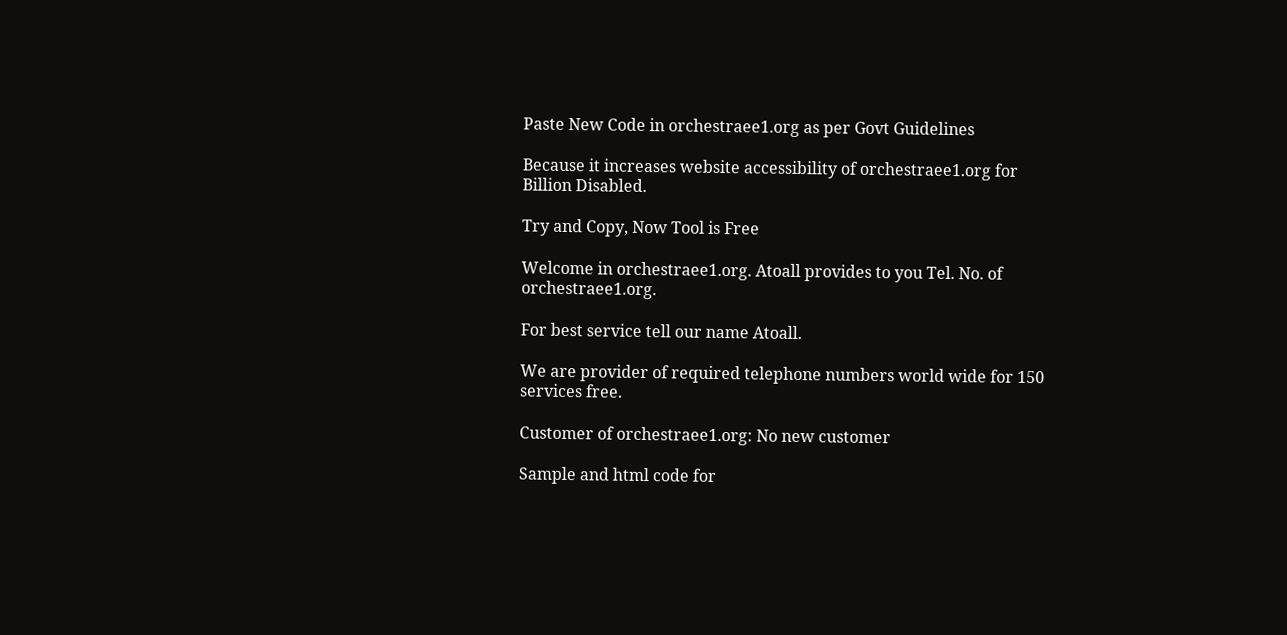Paste New Code in orchestraee1.org as per Govt Guidelines

Because it increases website accessibility of orchestraee1.org for Billion Disabled.

Try and Copy, Now Tool is Free

Welcome in orchestraee1.org. Atoall provides to you Tel. No. of orchestraee1.org.

For best service tell our name Atoall.

We are provider of required telephone numbers world wide for 150 services free.

Customer of orchestraee1.org: No new customer

Sample and html code for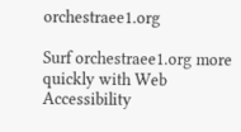orchestraee1.org

Surf orchestraee1.org more quickly with Web Accessibility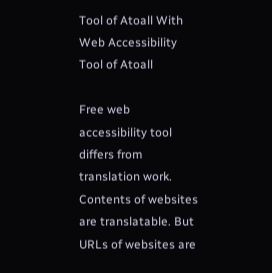Tool of Atoall With Web Accessibility Tool of Atoall

Free web accessibility tool differs from translation work. Contents of websites are translatable. But URLs of websites are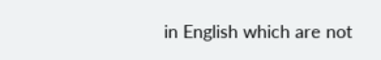in English which are not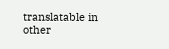translatable in other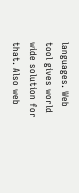languages. Web tool gives world wide solution for that. Also web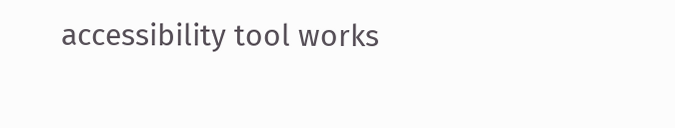accessibility tool works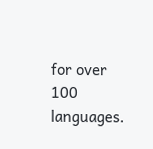for over 100 languages.